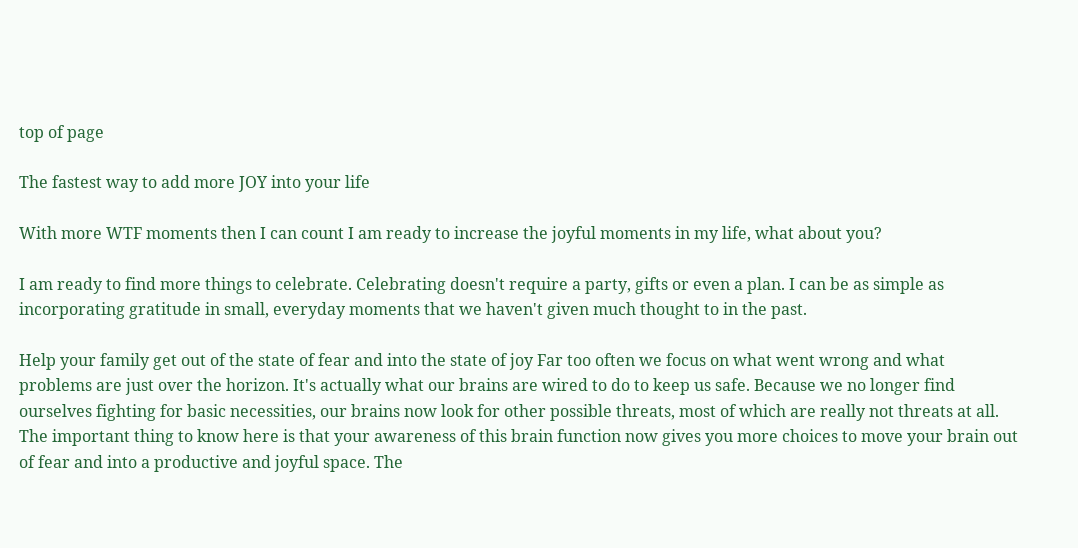top of page

The fastest way to add more JOY into your life

With more WTF moments then I can count I am ready to increase the joyful moments in my life, what about you?

I am ready to find more things to celebrate. Celebrating doesn't require a party, gifts or even a plan. I can be as simple as incorporating gratitude in small, everyday moments that we haven't given much thought to in the past.

Help your family get out of the state of fear and into the state of joy Far too often we focus on what went wrong and what problems are just over the horizon. It's actually what our brains are wired to do to keep us safe. Because we no longer find ourselves fighting for basic necessities, our brains now look for other possible threats, most of which are really not threats at all. The important thing to know here is that your awareness of this brain function now gives you more choices to move your brain out of fear and into a productive and joyful space. The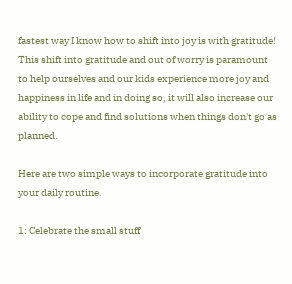fastest way I know how to shift into joy is with gratitude! This shift into gratitude and out of worry is paramount to help ourselves and our kids experience more joy and happiness in life and in doing so, it will also increase our ability to cope and find solutions when things don't go as planned.

Here are two simple ways to incorporate gratitude into your daily routine.

1: Celebrate the small stuff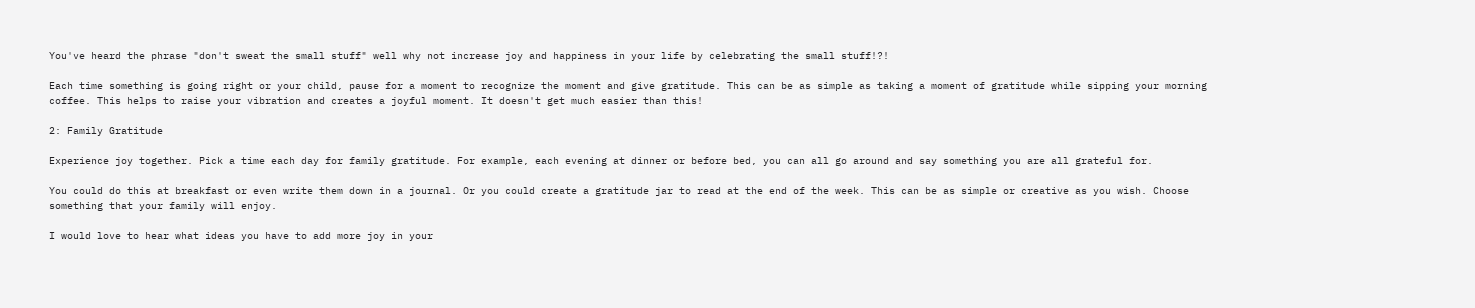You've heard the phrase "don't sweat the small stuff" well why not increase joy and happiness in your life by celebrating the small stuff!?!

Each time something is going right or your child, pause for a moment to recognize the moment and give gratitude. This can be as simple as taking a moment of gratitude while sipping your morning coffee. This helps to raise your vibration and creates a joyful moment. It doesn't get much easier than this!

2: Family Gratitude

Experience joy together. Pick a time each day for family gratitude. For example, each evening at dinner or before bed, you can all go around and say something you are all grateful for.

You could do this at breakfast or even write them down in a journal. Or you could create a gratitude jar to read at the end of the week. This can be as simple or creative as you wish. Choose something that your family will enjoy.

I would love to hear what ideas you have to add more joy in your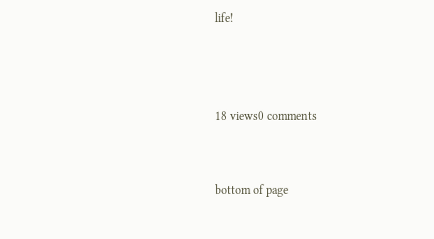life!



18 views0 comments


bottom of page